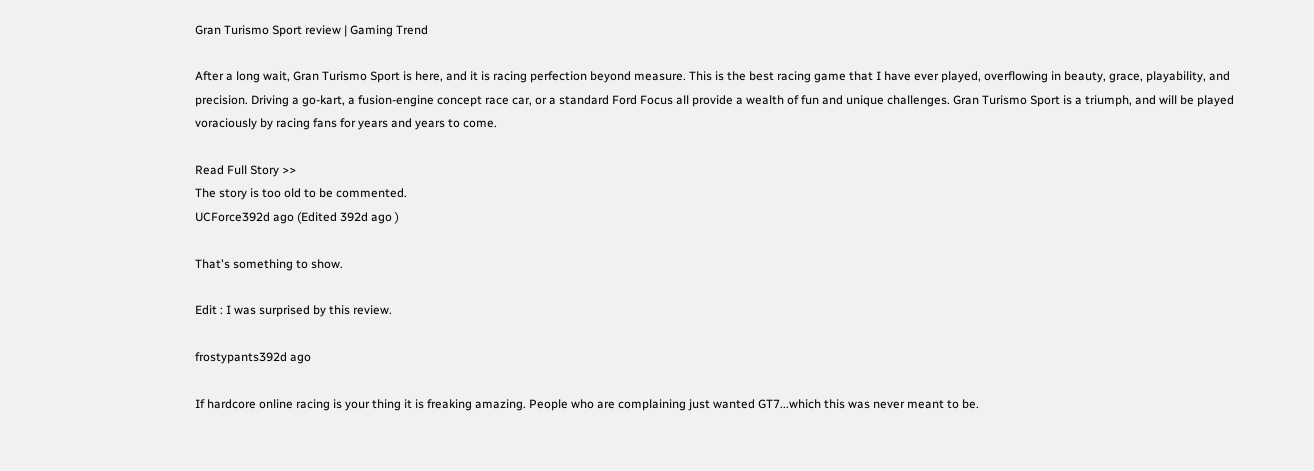Gran Turismo Sport review | Gaming Trend

After a long wait, Gran Turismo Sport is here, and it is racing perfection beyond measure. This is the best racing game that I have ever played, overflowing in beauty, grace, playability, and precision. Driving a go-kart, a fusion-engine concept race car, or a standard Ford Focus all provide a wealth of fun and unique challenges. Gran Turismo Sport is a triumph, and will be played voraciously by racing fans for years and years to come.

Read Full Story >>
The story is too old to be commented.
UCForce392d ago (Edited 392d ago )

That's something to show.

Edit : I was surprised by this review.

frostypants392d ago

If hardcore online racing is your thing it is freaking amazing. People who are complaining just wanted GT7...which this was never meant to be.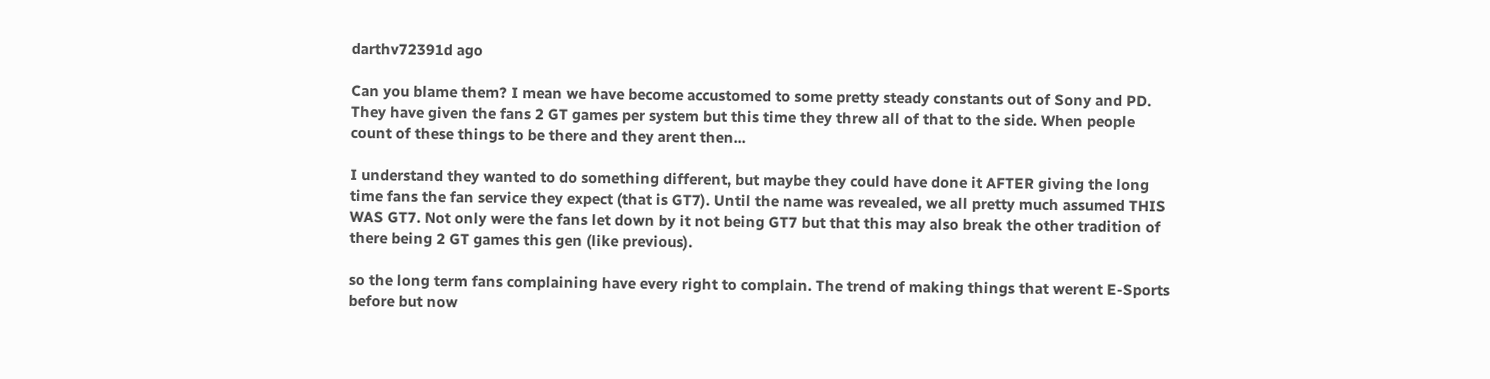darthv72391d ago

Can you blame them? I mean we have become accustomed to some pretty steady constants out of Sony and PD. They have given the fans 2 GT games per system but this time they threw all of that to the side. When people count of these things to be there and they arent then...

I understand they wanted to do something different, but maybe they could have done it AFTER giving the long time fans the fan service they expect (that is GT7). Until the name was revealed, we all pretty much assumed THIS WAS GT7. Not only were the fans let down by it not being GT7 but that this may also break the other tradition of there being 2 GT games this gen (like previous).

so the long term fans complaining have every right to complain. The trend of making things that werent E-Sports before but now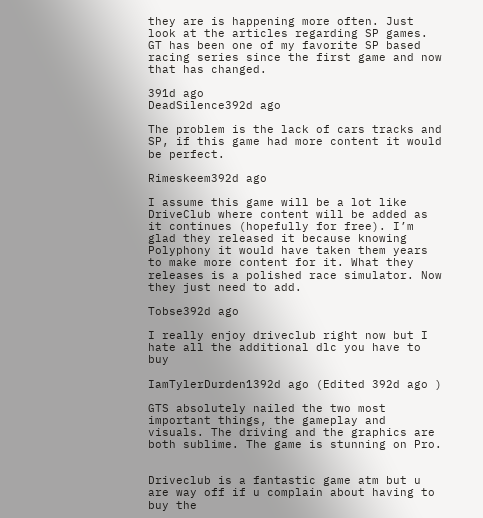they are is happening more often. Just look at the articles regarding SP games. GT has been one of my favorite SP based racing series since the first game and now that has changed.

391d ago
DeadSilence392d ago

The problem is the lack of cars tracks and SP, if this game had more content it would be perfect.

Rimeskeem392d ago

I assume this game will be a lot like DriveClub where content will be added as it continues (hopefully for free). I’m glad they released it because knowing Polyphony it would have taken them years to make more content for it. What they releases is a polished race simulator. Now they just need to add.

Tobse392d ago

I really enjoy driveclub right now but I hate all the additional dlc you have to buy

IamTylerDurden1392d ago (Edited 392d ago )

GTS absolutely nailed the two most important things, the gameplay and visuals. The driving and the graphics are both sublime. The game is stunning on Pro.


Driveclub is a fantastic game atm but u are way off if u complain about having to buy the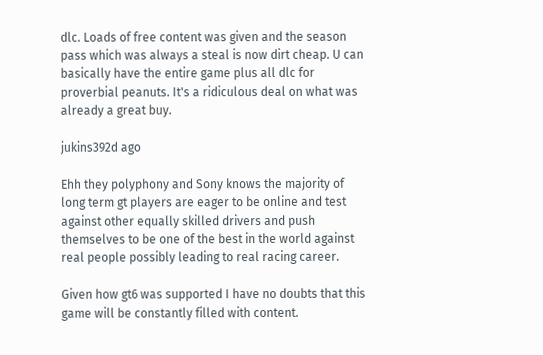dlc. Loads of free content was given and the season pass which was always a steal is now dirt cheap. U can basically have the entire game plus all dlc for proverbial peanuts. It's a ridiculous deal on what was already a great buy.

jukins392d ago

Ehh they polyphony and Sony knows the majority of long term gt players are eager to be online and test against other equally skilled drivers and push themselves to be one of the best in the world against real people possibly leading to real racing career.

Given how gt6 was supported I have no doubts that this game will be constantly filled with content.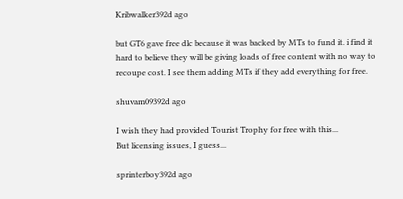Kribwalker392d ago

but GT6 gave free dlc because it was backed by MTs to fund it. i find it hard to believe they will be giving loads of free content with no way to recoupe cost. I see them adding MTs if they add everything for free.

shuvam09392d ago

I wish they had provided Tourist Trophy for free with this...
But licensing issues, I guess...

sprinterboy392d ago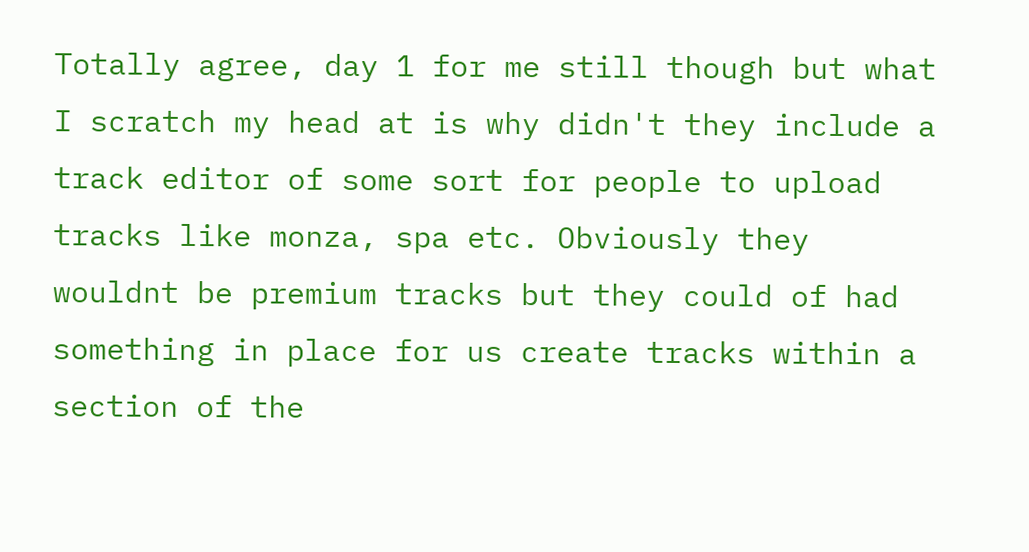Totally agree, day 1 for me still though but what I scratch my head at is why didn't they include a track editor of some sort for people to upload tracks like monza, spa etc. Obviously they wouldnt be premium tracks but they could of had something in place for us create tracks within a section of the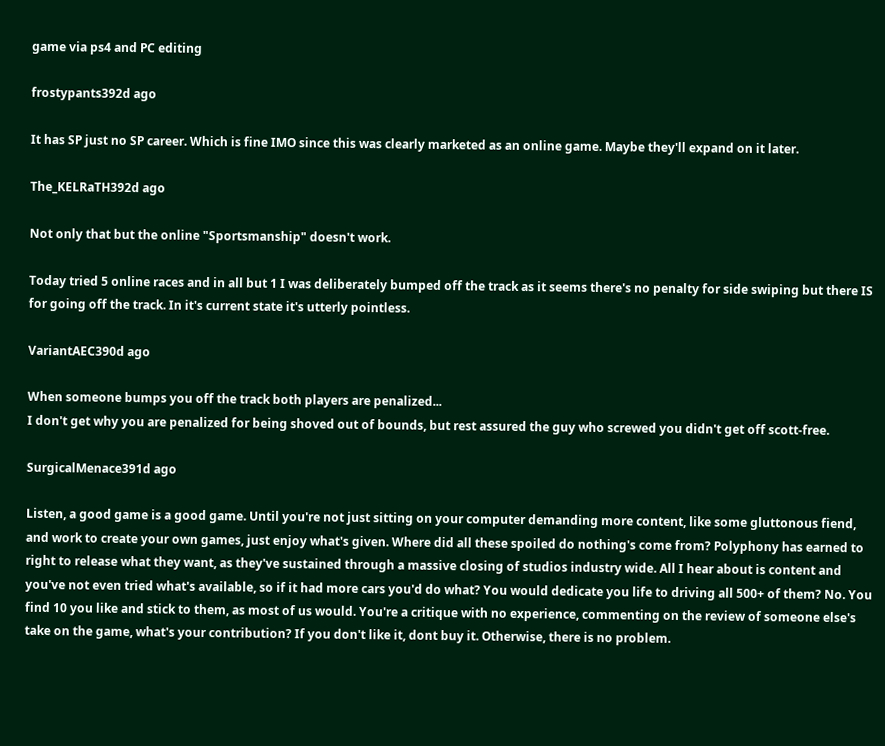game via ps4 and PC editing

frostypants392d ago

It has SP just no SP career. Which is fine IMO since this was clearly marketed as an online game. Maybe they'll expand on it later.

The_KELRaTH392d ago

Not only that but the online "Sportsmanship" doesn't work.

Today tried 5 online races and in all but 1 I was deliberately bumped off the track as it seems there's no penalty for side swiping but there IS for going off the track. In it's current state it's utterly pointless.

VariantAEC390d ago

When someone bumps you off the track both players are penalized...
I don't get why you are penalized for being shoved out of bounds, but rest assured the guy who screwed you didn't get off scott-free.

SurgicalMenace391d ago

Listen, a good game is a good game. Until you're not just sitting on your computer demanding more content, like some gluttonous fiend, and work to create your own games, just enjoy what's given. Where did all these spoiled do nothing's come from? Polyphony has earned to right to release what they want, as they've sustained through a massive closing of studios industry wide. All I hear about is content and you've not even tried what's available, so if it had more cars you'd do what? You would dedicate you life to driving all 500+ of them? No. You find 10 you like and stick to them, as most of us would. You're a critique with no experience, commenting on the review of someone else's take on the game, what's your contribution? If you don't like it, dont buy it. Otherwise, there is no problem.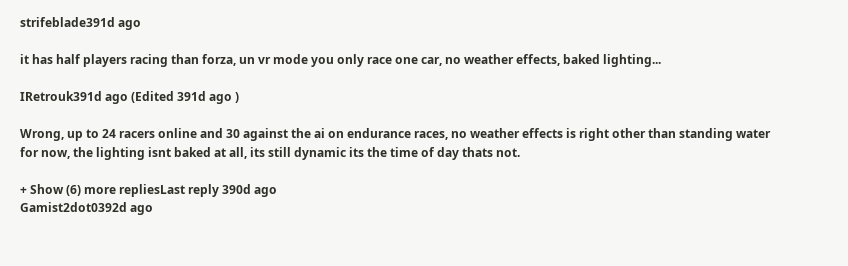strifeblade391d ago

it has half players racing than forza, un vr mode you only race one car, no weather effects, baked lighting...

IRetrouk391d ago (Edited 391d ago )

Wrong, up to 24 racers online and 30 against the ai on endurance races, no weather effects is right other than standing water for now, the lighting isnt baked at all, its still dynamic its the time of day thats not.

+ Show (6) more repliesLast reply 390d ago
Gamist2dot0392d ago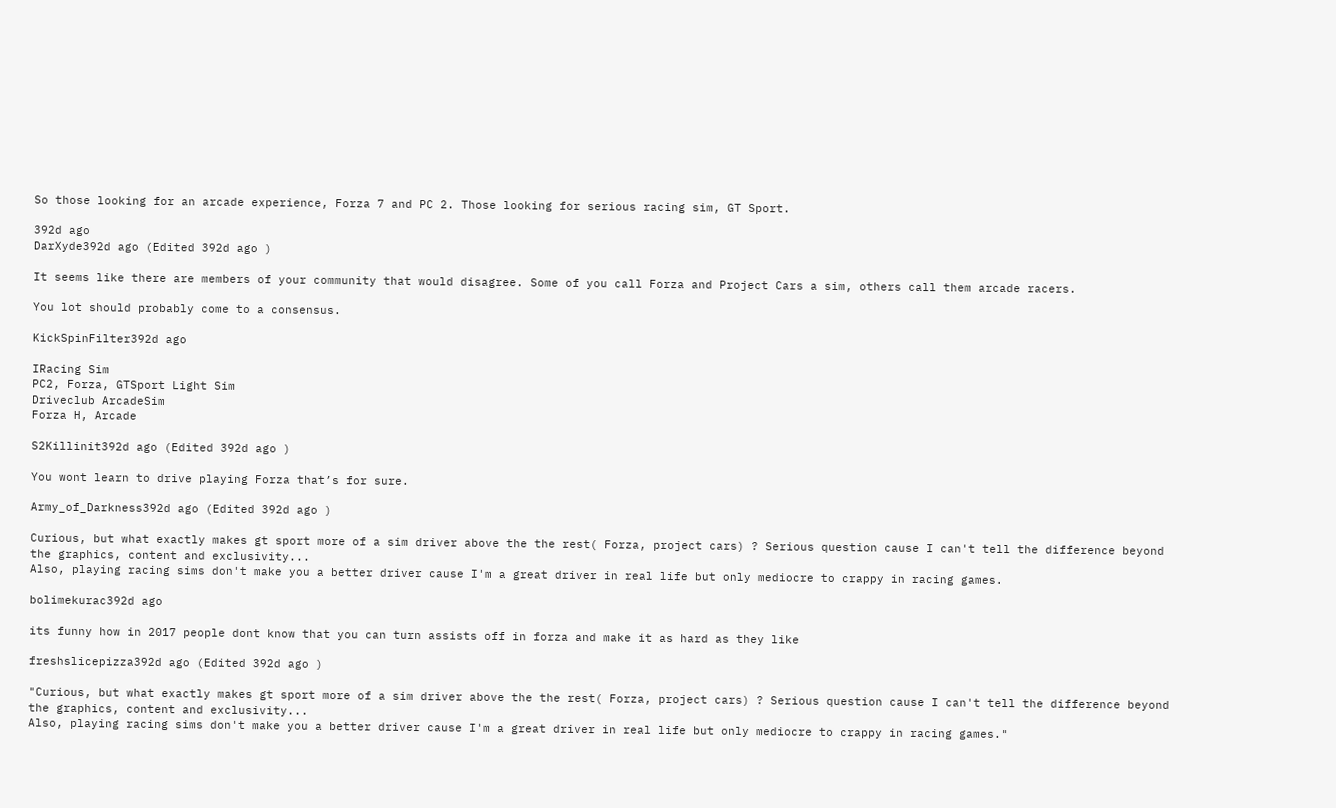So those looking for an arcade experience, Forza 7 and PC 2. Those looking for serious racing sim, GT Sport.

392d ago
DarXyde392d ago (Edited 392d ago )

It seems like there are members of your community that would disagree. Some of you call Forza and Project Cars a sim, others call them arcade racers.

You lot should probably come to a consensus.

KickSpinFilter392d ago

IRacing Sim
PC2, Forza, GTSport Light Sim
Driveclub ArcadeSim
Forza H, Arcade

S2Killinit392d ago (Edited 392d ago )

You wont learn to drive playing Forza that’s for sure.

Army_of_Darkness392d ago (Edited 392d ago )

Curious, but what exactly makes gt sport more of a sim driver above the the rest( Forza, project cars) ? Serious question cause I can't tell the difference beyond the graphics, content and exclusivity...
Also, playing racing sims don't make you a better driver cause I'm a great driver in real life but only mediocre to crappy in racing games.

bolimekurac392d ago

its funny how in 2017 people dont know that you can turn assists off in forza and make it as hard as they like

freshslicepizza392d ago (Edited 392d ago )

"Curious, but what exactly makes gt sport more of a sim driver above the the rest( Forza, project cars) ? Serious question cause I can't tell the difference beyond the graphics, content and exclusivity...
Also, playing racing sims don't make you a better driver cause I'm a great driver in real life but only mediocre to crappy in racing games."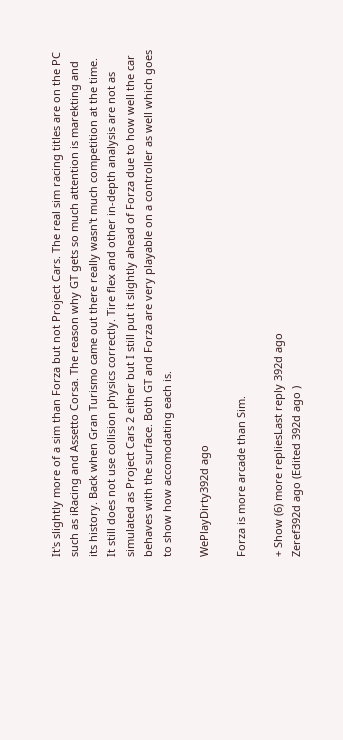It's slightly more of a sim than Forza but not Project Cars. The real sim racing titles are on the PC such as iRacing and Assetto Corsa. The reason why GT gets so much attention is marekting and its history. Back when Gran Turismo came out there really wasn't much competition at the time. It still does not use collision physics correctly. Tire flex and other in-depth analysis are not as simulated as Project Cars 2 either but I still put it slightly ahead of Forza due to how well the car behaves with the surface. Both GT and Forza are very playable on a controller as well which goes to show how accomodating each is.

WePlayDirty392d ago

Forza is more arcade than Sim.

+ Show (6) more repliesLast reply 392d ago
Zeref392d ago (Edited 392d ago )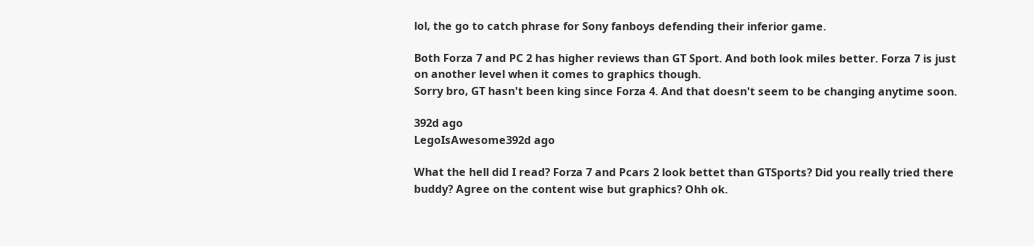lol, the go to catch phrase for Sony fanboys defending their inferior game.

Both Forza 7 and PC 2 has higher reviews than GT Sport. And both look miles better. Forza 7 is just on another level when it comes to graphics though.
Sorry bro, GT hasn't been king since Forza 4. And that doesn't seem to be changing anytime soon.

392d ago
LegoIsAwesome392d ago

What the hell did I read? Forza 7 and Pcars 2 look bettet than GTSports? Did you really tried there buddy? Agree on the content wise but graphics? Ohh ok.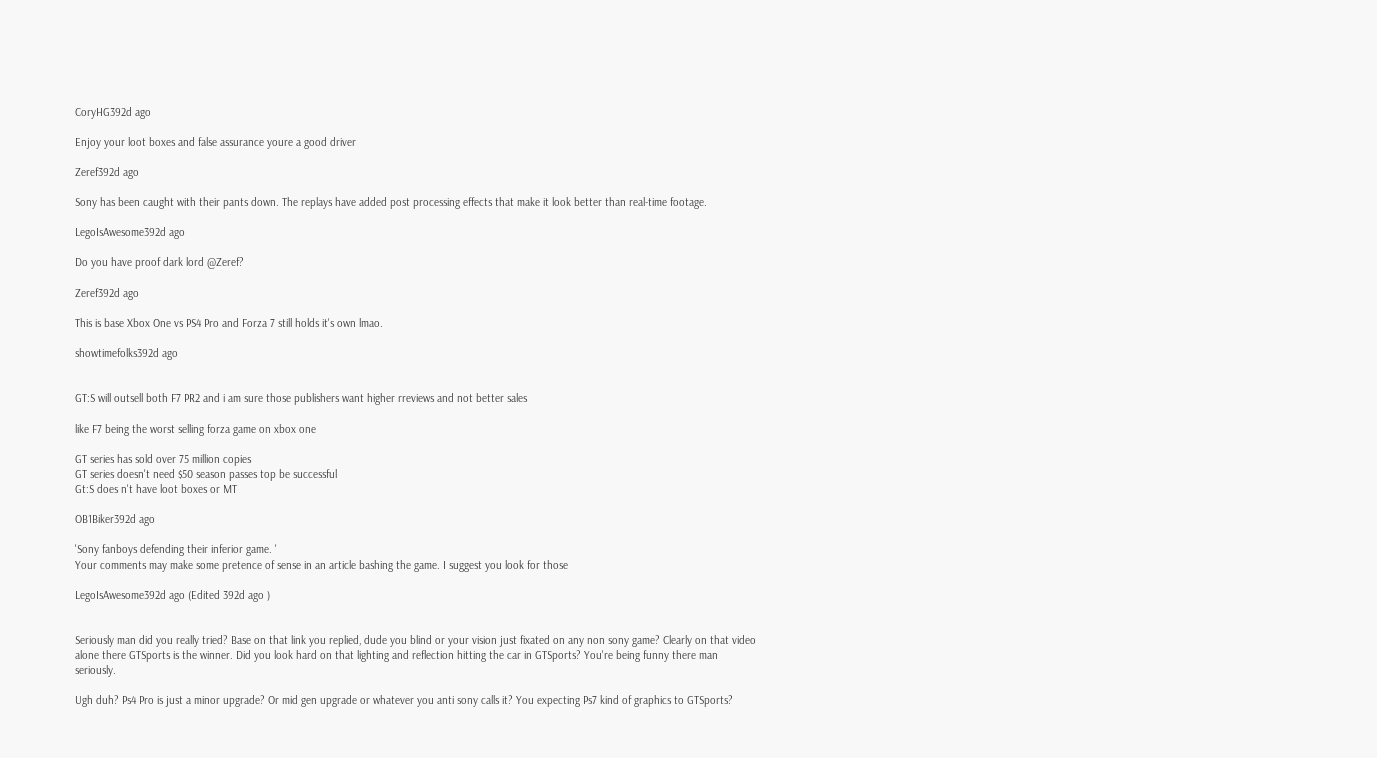CoryHG392d ago

Enjoy your loot boxes and false assurance youre a good driver

Zeref392d ago

Sony has been caught with their pants down. The replays have added post processing effects that make it look better than real-time footage.

LegoIsAwesome392d ago

Do you have proof dark lord @Zeref?

Zeref392d ago

This is base Xbox One vs PS4 Pro and Forza 7 still holds it's own lmao.

showtimefolks392d ago


GT:S will outsell both F7 PR2 and i am sure those publishers want higher rreviews and not better sales

like F7 being the worst selling forza game on xbox one

GT series has sold over 75 million copies
GT series doesn't need $50 season passes top be successful
Gt:S does n't have loot boxes or MT

OB1Biker392d ago

'Sony fanboys defending their inferior game. '
Your comments may make some pretence of sense in an article bashing the game. I suggest you look for those

LegoIsAwesome392d ago (Edited 392d ago )


Seriously man did you really tried? Base on that link you replied, dude you blind or your vision just fixated on any non sony game? Clearly on that video alone there GTSports is the winner. Did you look hard on that lighting and reflection hitting the car in GTSports? You're being funny there man seriously.

Ugh duh? Ps4 Pro is just a minor upgrade? Or mid gen upgrade or whatever you anti sony calls it? You expecting Ps7 kind of graphics to GTSports?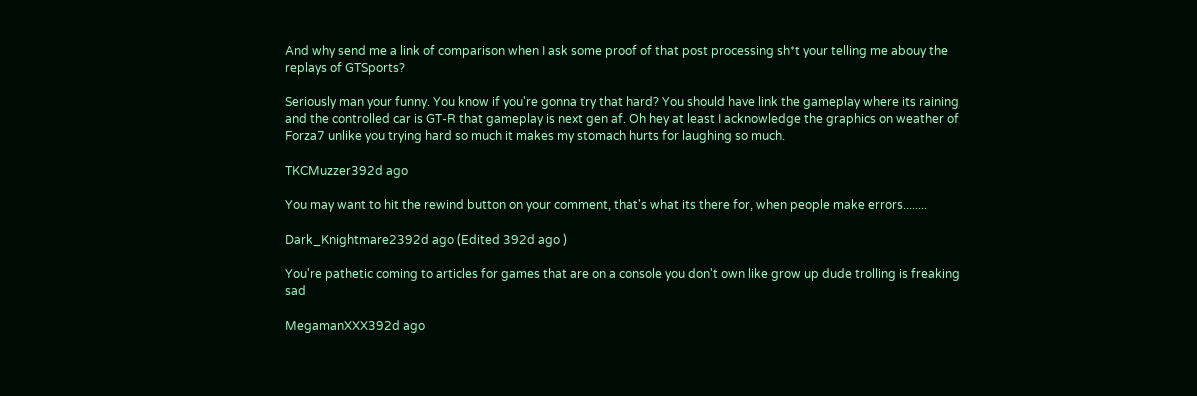And why send me a link of comparison when I ask some proof of that post processing sh*t your telling me abouy the replays of GTSports?

Seriously man your funny. You know if you're gonna try that hard? You should have link the gameplay where its raining and the controlled car is GT-R that gameplay is next gen af. Oh hey at least I acknowledge the graphics on weather of Forza7 unlike you trying hard so much it makes my stomach hurts for laughing so much.

TKCMuzzer392d ago

You may want to hit the rewind button on your comment, that's what its there for, when people make errors........

Dark_Knightmare2392d ago (Edited 392d ago )

You're pathetic coming to articles for games that are on a console you don't own like grow up dude trolling is freaking sad

MegamanXXX392d ago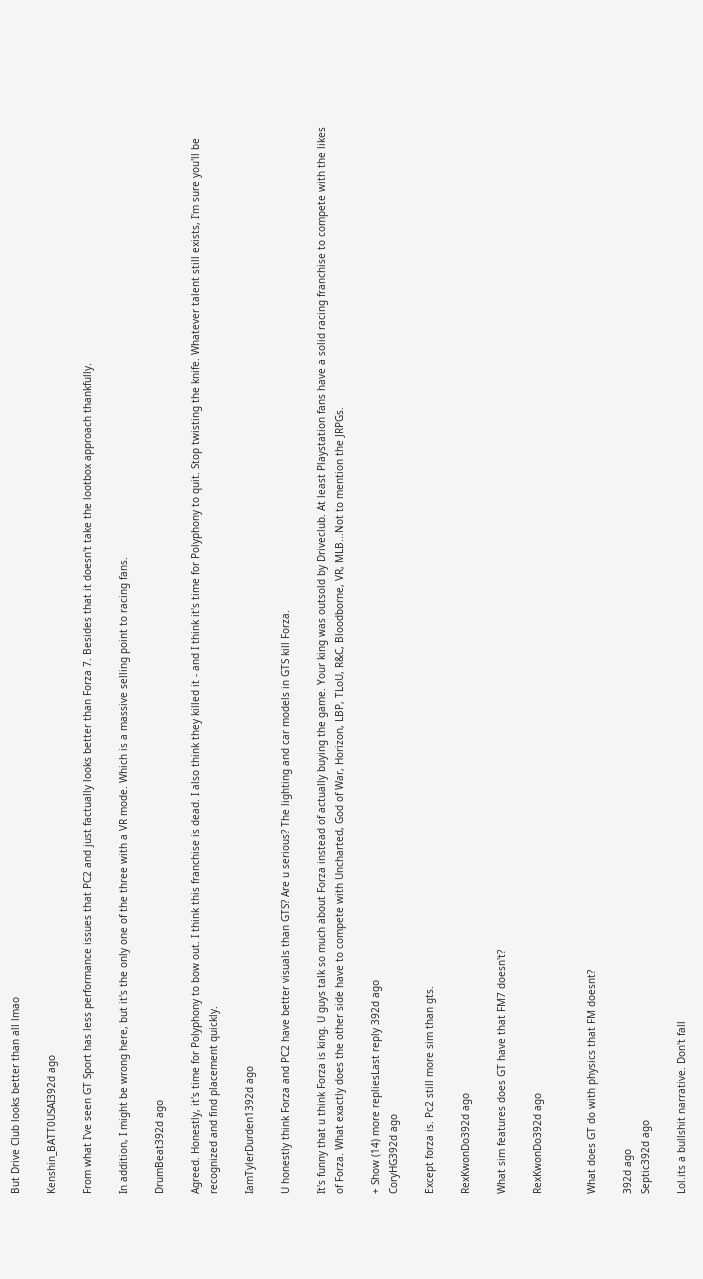But Drive Club looks better than all lmao

Kenshin_BATT0USAI392d ago

From what I've seen GT Sport has less performance issues that PC2 and just factually looks better than Forza 7. Besides that it doesn't take the lootbox approach thankfully.

In addition, I might be wrong here, but it's the only one of the three with a VR mode. Which is a massive selling point to racing fans.

DrumBeat392d ago

Agreed. Honestly, it's time for Polyphony to bow out. I think this franchise is dead. I also think they killed it - and I think it's time for Polyphony to quit. Stop twisting the knife. Whatever talent still exists, I'm sure you'll be recognized and find placement quickly.

IamTylerDurden1392d ago

U honestly think Forza and PC2 have better visuals than GTS? Are u serious? The lighting and car models in GTS kill Forza.

It's funny that u think Forza is king. U guys talk so much about Forza instead of actually buying the game. Your king was outsold by Driveclub. At least Playstation fans have a solid racing franchise to compete with the likes of Forza. What exactly does the other side have to compete with Uncharted, God of War, Horizon, LBP, TLoU, R&C, Bloodborne, VR, MLB...Not to mention the JRPGs.

+ Show (14) more repliesLast reply 392d ago
CoryHG392d ago

Except forza is. Pc2 still more sim than gts.

RexKwonDo392d ago

What sim features does GT have that FM7 doesn't?

RexKwonDo392d ago


What does GT do with physics that FM doesnt?

392d ago
Septic392d ago

Lol.its a bullshit narrative. Don't fall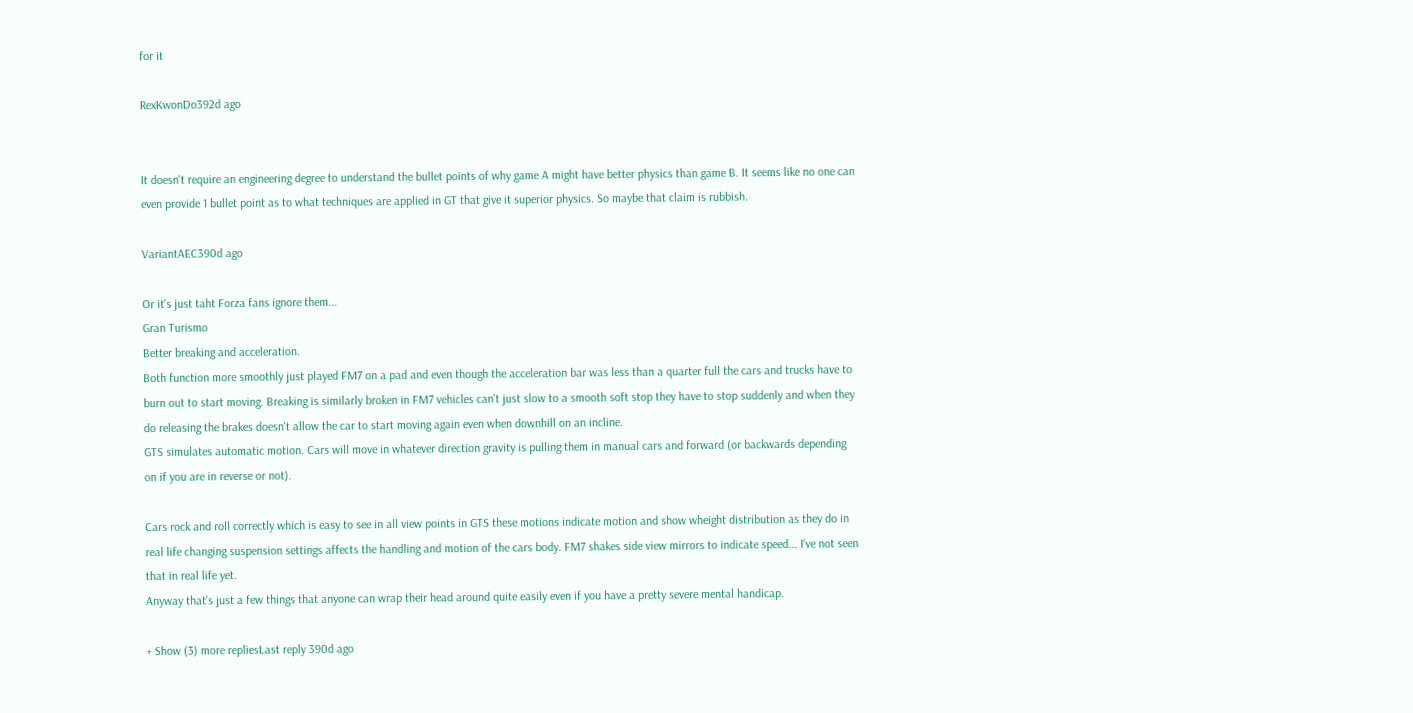for it

RexKwonDo392d ago


It doesn't require an engineering degree to understand the bullet points of why game A might have better physics than game B. It seems like no one can even provide 1 bullet point as to what techniques are applied in GT that give it superior physics. So maybe that claim is rubbish.

VariantAEC390d ago

Or it's just taht Forza fans ignore them...
Gran Turismo
Better breaking and acceleration.
Both function more smoothly just played FM7 on a pad and even though the acceleration bar was less than a quarter full the cars and trucks have to burn out to start moving. Breaking is similarly broken in FM7 vehicles can't just slow to a smooth soft stop they have to stop suddenly and when they do releasing the brakes doesn't allow the car to start moving again even when downhill on an incline.
GTS simulates automatic motion. Cars will move in whatever direction gravity is pulling them in manual cars and forward (or backwards depending on if you are in reverse or not).

Cars rock and roll correctly which is easy to see in all view points in GTS these motions indicate motion and show wheight distribution as they do in real life changing suspension settings affects the handling and motion of the cars body. FM7 shakes side view mirrors to indicate speed... I've not seen that in real life yet.
Anyway that's just a few things that anyone can wrap their head around quite easily even if you have a pretty severe mental handicap.

+ Show (3) more repliesLast reply 390d ago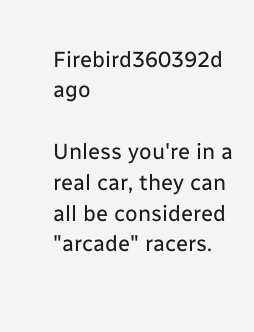Firebird360392d ago

Unless you're in a real car, they can all be considered "arcade" racers.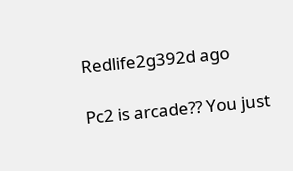Redlife2g392d ago

Pc2 is arcade?? You just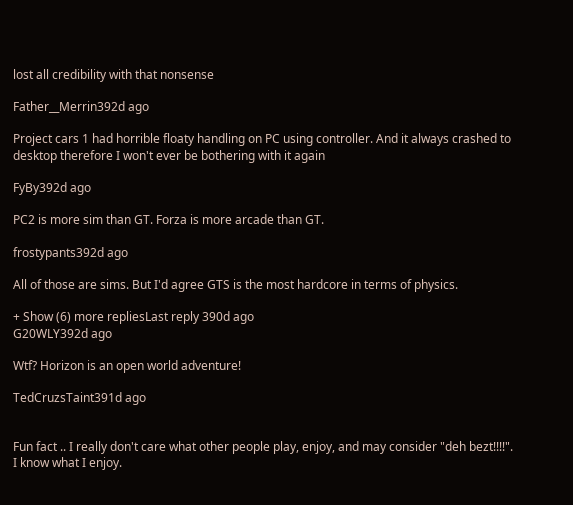lost all credibility with that nonsense

Father__Merrin392d ago

Project cars 1 had horrible floaty handling on PC using controller. And it always crashed to desktop therefore I won't ever be bothering with it again

FyBy392d ago

PC2 is more sim than GT. Forza is more arcade than GT.

frostypants392d ago

All of those are sims. But I'd agree GTS is the most hardcore in terms of physics.

+ Show (6) more repliesLast reply 390d ago
G20WLY392d ago

Wtf? Horizon is an open world adventure!

TedCruzsTaint391d ago


Fun fact .. I really don't care what other people play, enjoy, and may consider "deh bezt!!!!".
I know what I enjoy.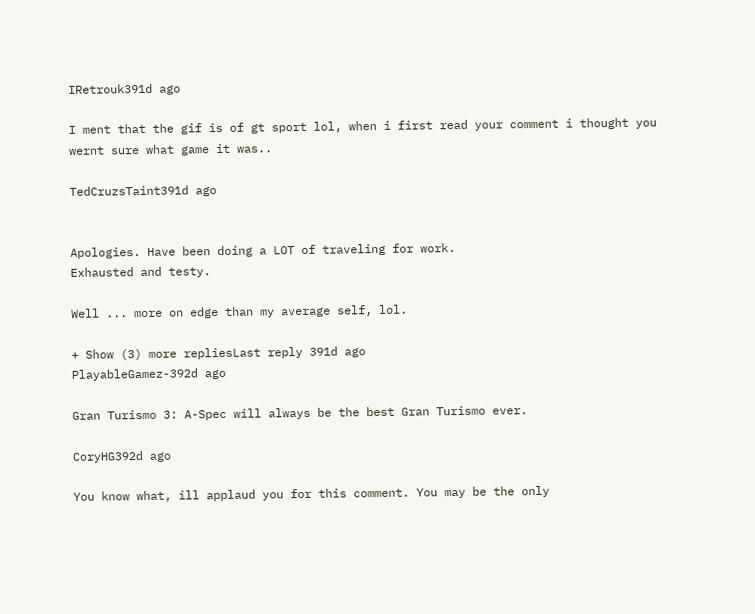IRetrouk391d ago

I ment that the gif is of gt sport lol, when i first read your comment i thought you wernt sure what game it was..

TedCruzsTaint391d ago


Apologies. Have been doing a LOT of traveling for work.
Exhausted and testy.

Well ... more on edge than my average self, lol.

+ Show (3) more repliesLast reply 391d ago
PlayableGamez-392d ago

Gran Turismo 3: A-Spec will always be the best Gran Turismo ever.

CoryHG392d ago

You know what, ill applaud you for this comment. You may be the only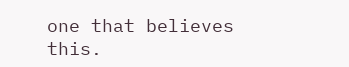one that believes this.